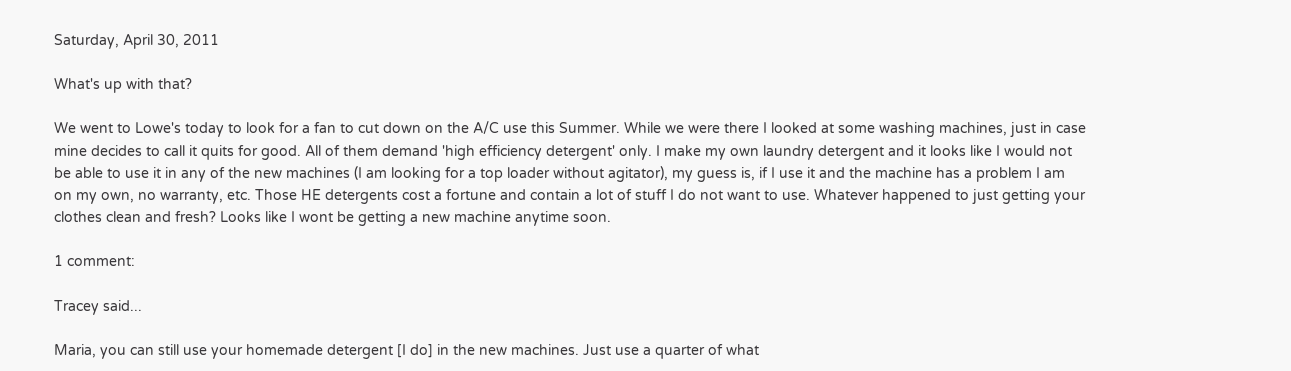Saturday, April 30, 2011

What's up with that?

We went to Lowe's today to look for a fan to cut down on the A/C use this Summer. While we were there I looked at some washing machines, just in case mine decides to call it quits for good. All of them demand 'high efficiency detergent' only. I make my own laundry detergent and it looks like I would not be able to use it in any of the new machines (I am looking for a top loader without agitator), my guess is, if I use it and the machine has a problem I am on my own, no warranty, etc. Those HE detergents cost a fortune and contain a lot of stuff I do not want to use. Whatever happened to just getting your clothes clean and fresh? Looks like I wont be getting a new machine anytime soon.

1 comment:

Tracey said...

Maria, you can still use your homemade detergent [I do] in the new machines. Just use a quarter of what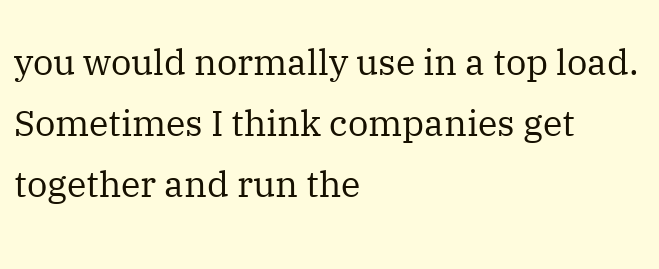you would normally use in a top load. Sometimes I think companies get together and run the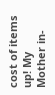cost of items up! My Mother in-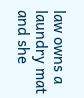law owns a laundry mat and she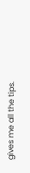gives me all the tips.